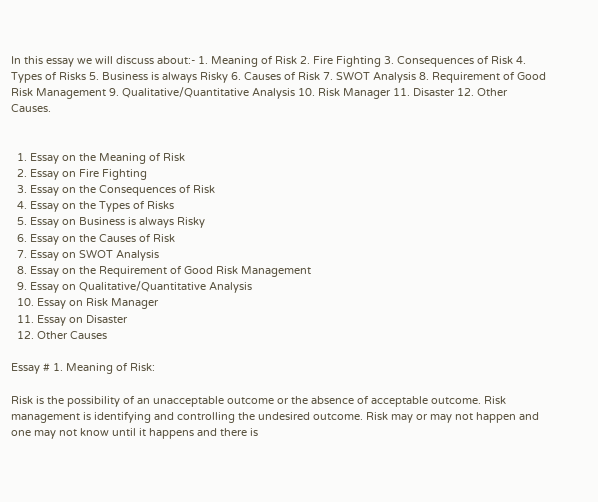In this essay we will discuss about:- 1. Meaning of Risk 2. Fire Fighting 3. Consequences of Risk 4. Types of Risks 5. Business is always Risky 6. Causes of Risk 7. SWOT Analysis 8. Requirement of Good Risk Management 9. Qualitative/Quantitative Analysis 10. Risk Manager 11. Disaster 12. Other Causes.


  1. Essay on the Meaning of Risk
  2. Essay on Fire Fighting
  3. Essay on the Consequences of Risk
  4. Essay on the Types of Risks
  5. Essay on Business is always Risky
  6. Essay on the Causes of Risk
  7. Essay on SWOT Analysis
  8. Essay on the Requirement of Good Risk Management
  9. Essay on Qualitative/Quantitative Analysis
  10. Essay on Risk Manager
  11. Essay on Disaster
  12. Other Causes

Essay # 1. Meaning of Risk:

Risk is the possibility of an unacceptable outcome or the absence of acceptable outcome. Risk management is identifying and controlling the undesired outcome. Risk may or may not happen and one may not know until it happens and there is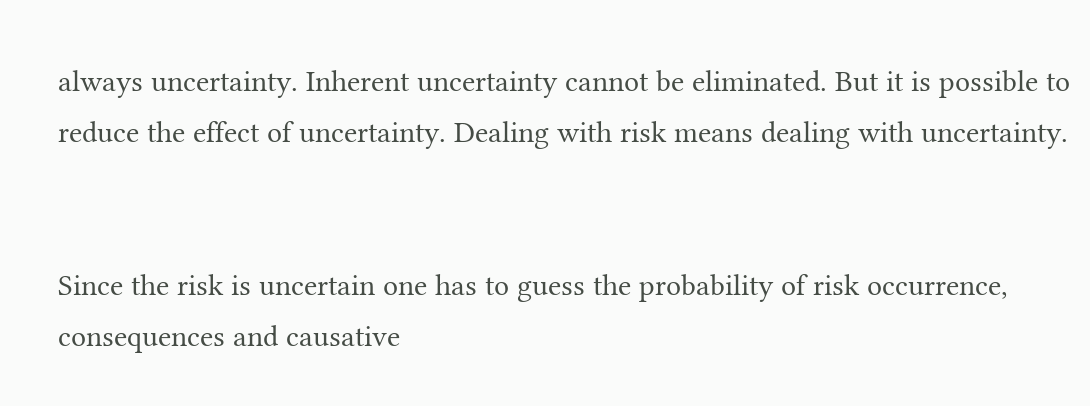always uncertainty. Inherent uncertainty cannot be eliminated. But it is possible to reduce the effect of uncertainty. Dealing with risk means dealing with uncertainty.


Since the risk is uncertain one has to guess the probability of risk occurrence, consequences and causative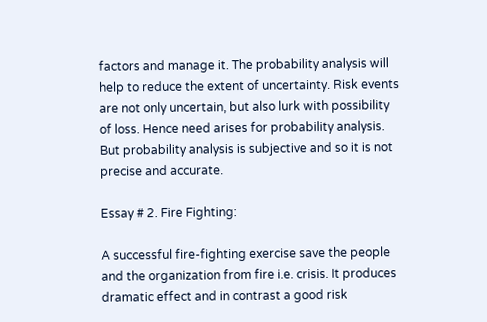factors and manage it. The probability analysis will help to reduce the extent of uncertainty. Risk events are not only uncertain, but also lurk with possibility of loss. Hence need arises for probability analysis. But probability analysis is subjective and so it is not precise and accurate.

Essay # 2. Fire Fighting:

A successful fire-fighting exercise save the people and the organization from fire i.e. crisis. It produces dramatic effect and in contrast a good risk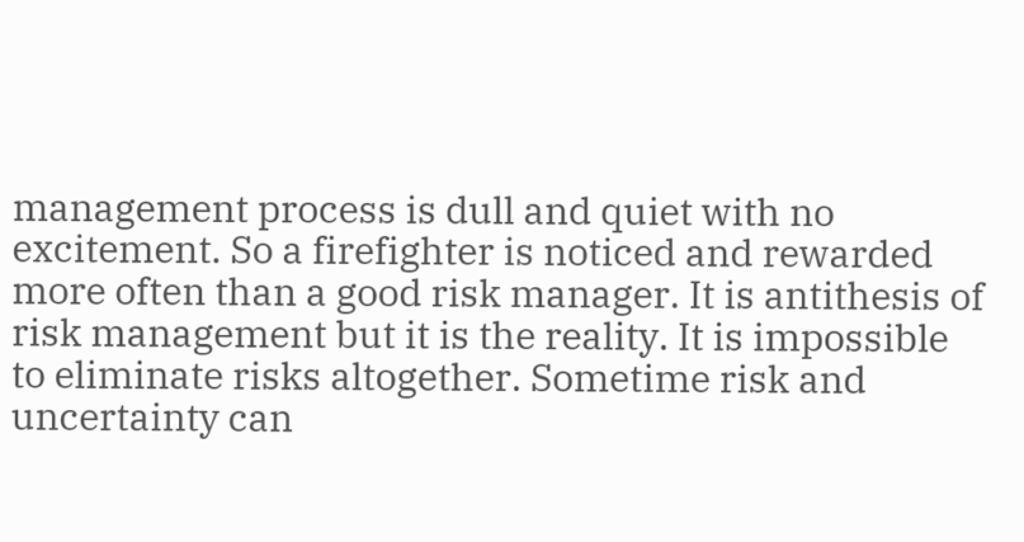management process is dull and quiet with no excitement. So a firefighter is noticed and rewarded more often than a good risk manager. It is antithesis of risk management but it is the reality. It is impossible to eliminate risks altogether. Sometime risk and uncertainty can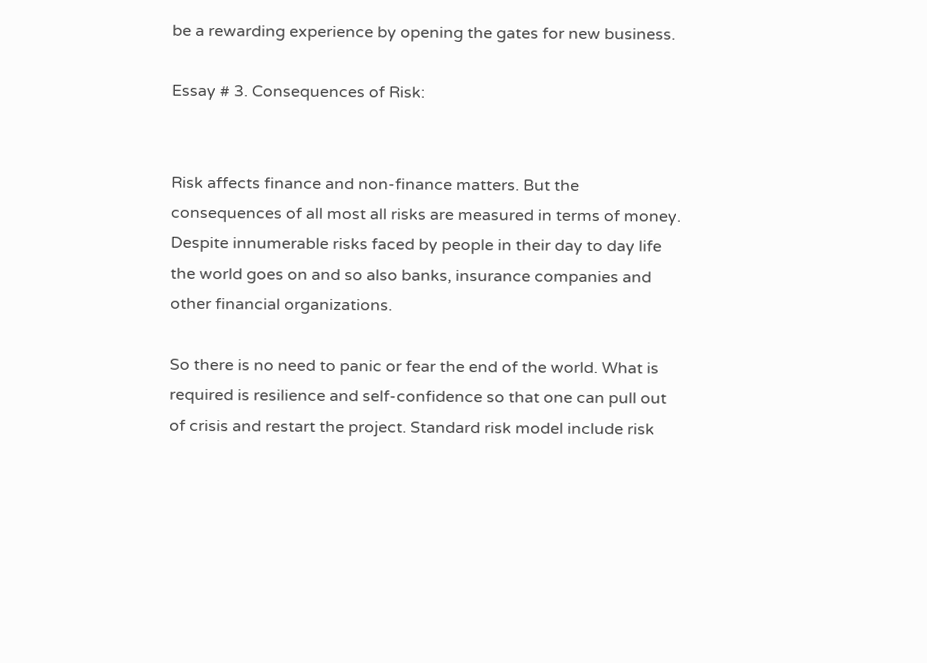be a rewarding experience by opening the gates for new business.

Essay # 3. Consequences of Risk:


Risk affects finance and non-finance matters. But the consequences of all most all risks are measured in terms of money. Despite innumerable risks faced by people in their day to day life the world goes on and so also banks, insurance companies and other financial organizations.

So there is no need to panic or fear the end of the world. What is required is resilience and self-confidence so that one can pull out of crisis and restart the project. Standard risk model include risk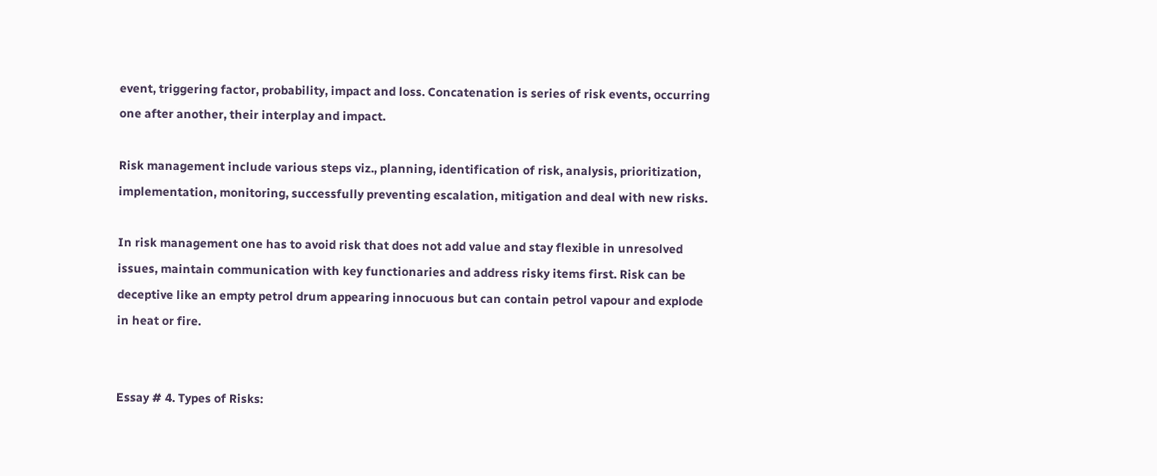event, triggering factor, probability, impact and loss. Concatenation is series of risk events, occurring one after another, their interplay and impact.

Risk management include various steps viz., planning, identification of risk, analysis, prioritization, implementation, monitoring, successfully preventing escalation, mitigation and deal with new risks.

In risk management one has to avoid risk that does not add value and stay flexible in unresolved issues, maintain communication with key functionaries and address risky items first. Risk can be deceptive like an empty petrol drum appearing innocuous but can contain petrol vapour and explode in heat or fire.


Essay # 4. Types of Risks: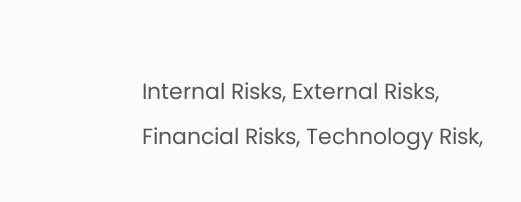Internal Risks, External Risks, Financial Risks, Technology Risk,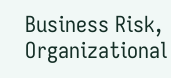Business Risk, Organizational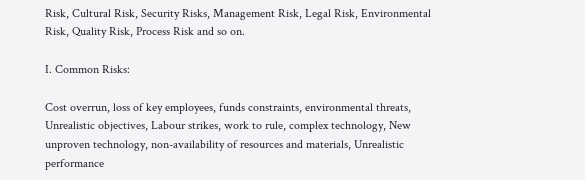Risk, Cultural Risk, Security Risks, Management Risk, Legal Risk, Environmental Risk, Quality Risk, Process Risk and so on.

I. Common Risks:

Cost overrun, loss of key employees, funds constraints, environmental threats, Unrealistic objectives, Labour strikes, work to rule, complex technology, New unproven technology, non-availability of resources and materials, Unrealistic performance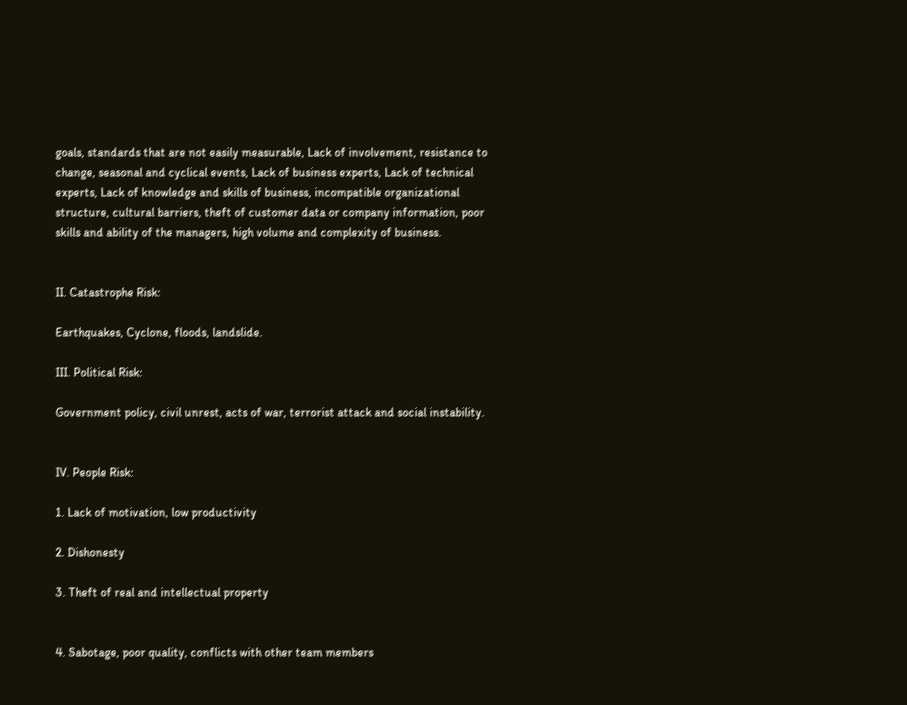goals, standards that are not easily measurable, Lack of involvement, resistance to change, seasonal and cyclical events, Lack of business experts, Lack of technical experts, Lack of knowledge and skills of business, incompatible organizational structure, cultural barriers, theft of customer data or company information, poor skills and ability of the managers, high volume and complexity of business.


II. Catastrophe Risk:

Earthquakes, Cyclone, floods, landslide.

III. Political Risk:

Government policy, civil unrest, acts of war, terrorist attack and social instability.


IV. People Risk:

1. Lack of motivation, low productivity

2. Dishonesty

3. Theft of real and intellectual property


4. Sabotage, poor quality, conflicts with other team members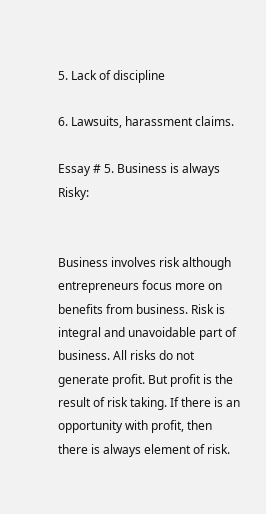5. Lack of discipline

6. Lawsuits, harassment claims.

Essay # 5. Business is always Risky:


Business involves risk although entrepreneurs focus more on benefits from business. Risk is integral and unavoidable part of business. All risks do not generate profit. But profit is the result of risk taking. If there is an opportunity with profit, then there is always element of risk.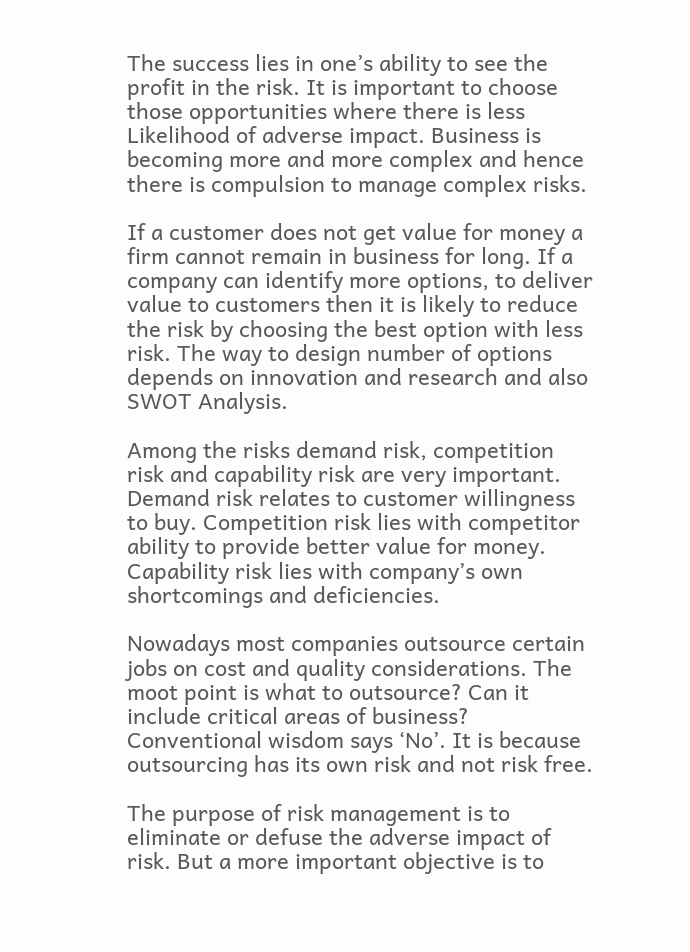The success lies in one’s ability to see the profit in the risk. It is important to choose those opportunities where there is less Likelihood of adverse impact. Business is becoming more and more complex and hence there is compulsion to manage complex risks.

If a customer does not get value for money a firm cannot remain in business for long. If a company can identify more options, to deliver value to customers then it is likely to reduce the risk by choosing the best option with less risk. The way to design number of options depends on innovation and research and also SWOT Analysis.

Among the risks demand risk, competition risk and capability risk are very important. Demand risk relates to customer willingness to buy. Competition risk lies with competitor ability to provide better value for money. Capability risk lies with company’s own shortcomings and deficiencies.

Nowadays most companies outsource certain jobs on cost and quality considerations. The moot point is what to outsource? Can it include critical areas of business? Conventional wisdom says ‘No’. It is because outsourcing has its own risk and not risk free.

The purpose of risk management is to eliminate or defuse the adverse impact of risk. But a more important objective is to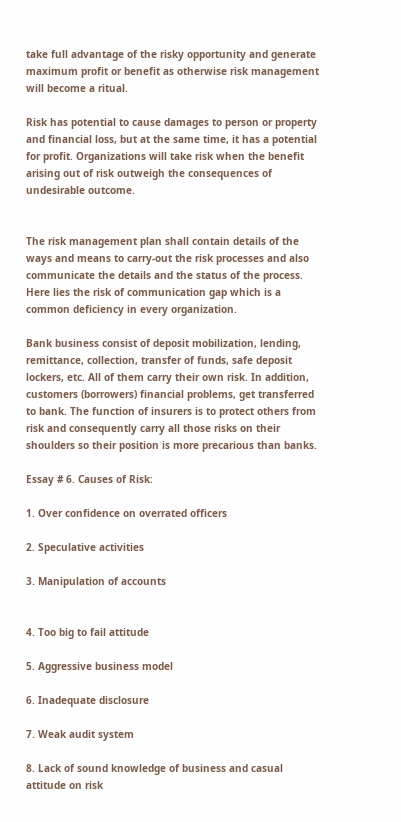take full advantage of the risky opportunity and generate maximum profit or benefit as otherwise risk management will become a ritual.

Risk has potential to cause damages to person or property and financial loss, but at the same time, it has a potential for profit. Organizations will take risk when the benefit arising out of risk outweigh the consequences of undesirable outcome.


The risk management plan shall contain details of the ways and means to carry-out the risk processes and also communicate the details and the status of the process. Here lies the risk of communication gap which is a common deficiency in every organization.

Bank business consist of deposit mobilization, lending, remittance, collection, transfer of funds, safe deposit lockers, etc. All of them carry their own risk. In addition, customers (borrowers) financial problems, get transferred to bank. The function of insurers is to protect others from risk and consequently carry all those risks on their shoulders so their position is more precarious than banks.

Essay # 6. Causes of Risk:

1. Over confidence on overrated officers

2. Speculative activities

3. Manipulation of accounts


4. Too big to fail attitude

5. Aggressive business model

6. Inadequate disclosure

7. Weak audit system

8. Lack of sound knowledge of business and casual attitude on risk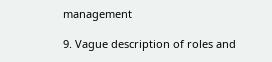management

9. Vague description of roles and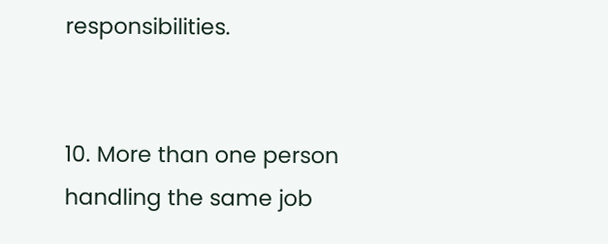responsibilities.


10. More than one person handling the same job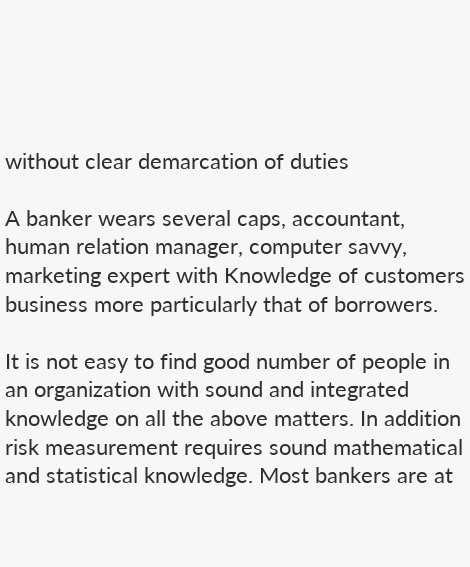without clear demarcation of duties

A banker wears several caps, accountant, human relation manager, computer savvy, marketing expert with Knowledge of customers business more particularly that of borrowers.

It is not easy to find good number of people in an organization with sound and integrated knowledge on all the above matters. In addition risk measurement requires sound mathematical and statistical knowledge. Most bankers are at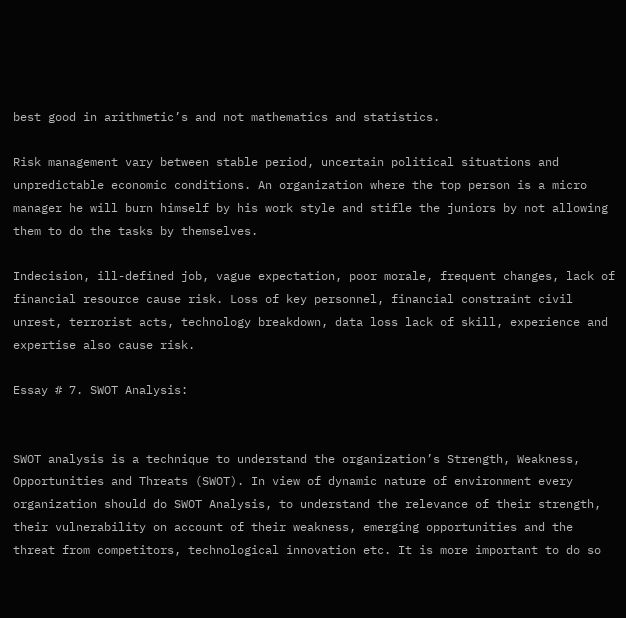best good in arithmetic’s and not mathematics and statistics.

Risk management vary between stable period, uncertain political situations and unpredictable economic conditions. An organization where the top person is a micro manager he will burn himself by his work style and stifle the juniors by not allowing them to do the tasks by themselves.

Indecision, ill-defined job, vague expectation, poor morale, frequent changes, lack of financial resource cause risk. Loss of key personnel, financial constraint civil unrest, terrorist acts, technology breakdown, data loss lack of skill, experience and expertise also cause risk.

Essay # 7. SWOT Analysis:


SWOT analysis is a technique to understand the organization’s Strength, Weakness, Opportunities and Threats (SWOT). In view of dynamic nature of environment every organization should do SWOT Analysis, to understand the relevance of their strength, their vulnerability on account of their weakness, emerging opportunities and the threat from competitors, technological innovation etc. It is more important to do so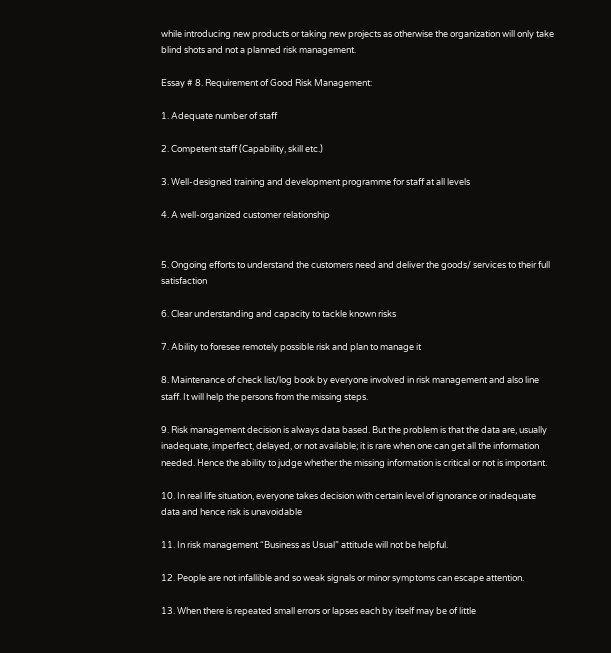while introducing new products or taking new projects as otherwise the organization will only take blind shots and not a planned risk management.

Essay # 8. Requirement of Good Risk Management:

1. Adequate number of staff

2. Competent staff (Capability, skill etc.)

3. Well-designed training and development programme for staff at all levels

4. A well-organized customer relationship


5. Ongoing efforts to understand the customers need and deliver the goods/ services to their full satisfaction

6. Clear understanding and capacity to tackle known risks

7. Ability to foresee remotely possible risk and plan to manage it

8. Maintenance of check list/log book by everyone involved in risk management and also line staff. It will help the persons from the missing steps.

9. Risk management decision is always data based. But the problem is that the data are, usually inadequate, imperfect, delayed, or not available; it is rare when one can get all the information needed. Hence the ability to judge whether the missing information is critical or not is important.

10. In real life situation, everyone takes decision with certain level of ignorance or inadequate data and hence risk is unavoidable

11. In risk management “Business as Usual” attitude will not be helpful.

12. People are not infallible and so weak signals or minor symptoms can escape attention.

13. When there is repeated small errors or lapses each by itself may be of little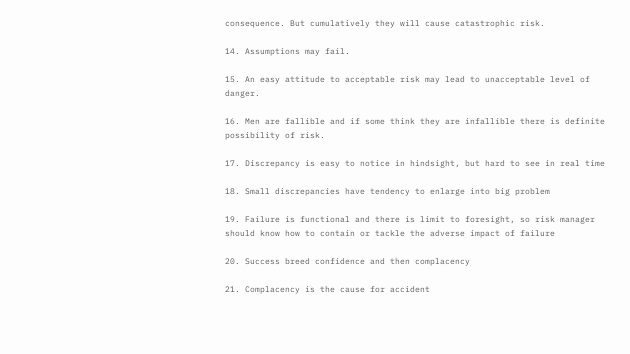consequence. But cumulatively they will cause catastrophic risk.

14. Assumptions may fail.

15. An easy attitude to acceptable risk may lead to unacceptable level of danger.

16. Men are fallible and if some think they are infallible there is definite possibility of risk.

17. Discrepancy is easy to notice in hindsight, but hard to see in real time

18. Small discrepancies have tendency to enlarge into big problem

19. Failure is functional and there is limit to foresight, so risk manager should know how to contain or tackle the adverse impact of failure

20. Success breed confidence and then complacency

21. Complacency is the cause for accident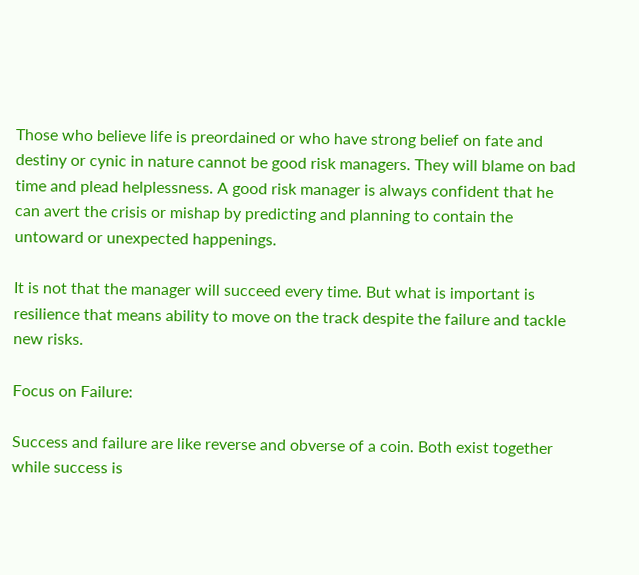Those who believe life is preordained or who have strong belief on fate and destiny or cynic in nature cannot be good risk managers. They will blame on bad time and plead helplessness. A good risk manager is always confident that he can avert the crisis or mishap by predicting and planning to contain the untoward or unexpected happenings.

It is not that the manager will succeed every time. But what is important is resilience that means ability to move on the track despite the failure and tackle new risks.

Focus on Failure:

Success and failure are like reverse and obverse of a coin. Both exist together while success is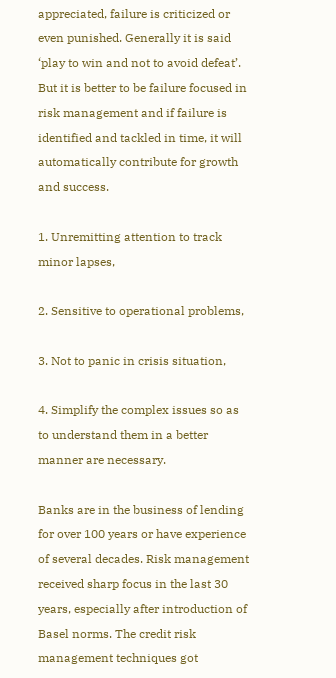appreciated, failure is criticized or even punished. Generally it is said ‘play to win and not to avoid defeat’. But it is better to be failure focused in risk management and if failure is identified and tackled in time, it will automatically contribute for growth and success.

1. Unremitting attention to track minor lapses,

2. Sensitive to operational problems,

3. Not to panic in crisis situation,

4. Simplify the complex issues so as to understand them in a better manner are necessary.

Banks are in the business of lending for over 100 years or have experience of several decades. Risk management received sharp focus in the last 30 years, especially after introduction of Basel norms. The credit risk management techniques got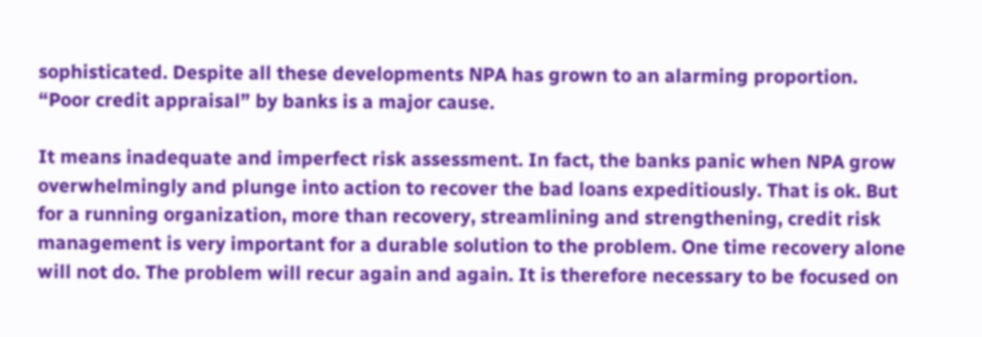sophisticated. Despite all these developments NPA has grown to an alarming proportion. “Poor credit appraisal” by banks is a major cause.

It means inadequate and imperfect risk assessment. In fact, the banks panic when NPA grow overwhelmingly and plunge into action to recover the bad loans expeditiously. That is ok. But for a running organization, more than recovery, streamlining and strengthening, credit risk management is very important for a durable solution to the problem. One time recovery alone will not do. The problem will recur again and again. It is therefore necessary to be focused on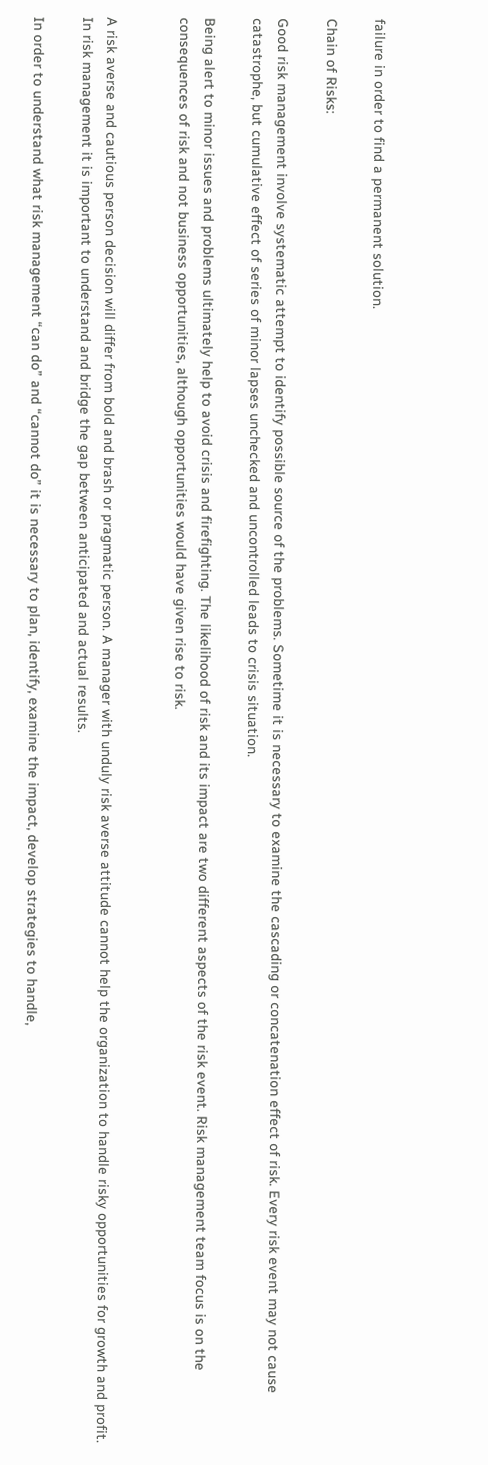failure in order to find a permanent solution.

Chain of Risks:

Good risk management involve systematic attempt to identify possible source of the problems. Sometime it is necessary to examine the cascading or concatenation effect of risk. Every risk event may not cause catastrophe, but cumulative effect of series of minor lapses unchecked and uncontrolled leads to crisis situation.

Being alert to minor issues and problems ultimately help to avoid crisis and firefighting. The likelihood of risk and its impact are two different aspects of the risk event. Risk management team focus is on the consequences of risk and not business opportunities, although opportunities would have given rise to risk.


A risk averse and cautious person decision will differ from bold and brash or pragmatic person. A manager with unduly risk averse attitude cannot help the organization to handle risky opportunities for growth and profit. In risk management it is important to understand and bridge the gap between anticipated and actual results.

In order to understand what risk management “can do” and “cannot do” it is necessary to plan, identify, examine the impact, develop strategies to handle,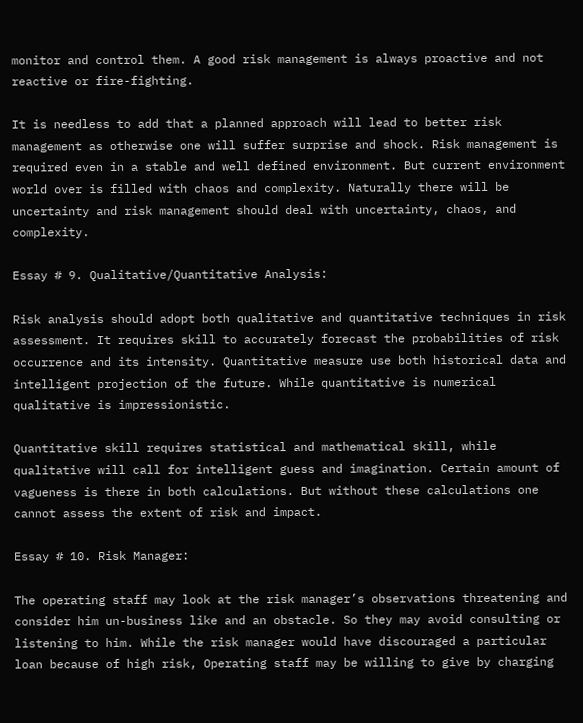monitor and control them. A good risk management is always proactive and not reactive or fire-fighting.

It is needless to add that a planned approach will lead to better risk management as otherwise one will suffer surprise and shock. Risk management is required even in a stable and well defined environment. But current environment world over is filled with chaos and complexity. Naturally there will be uncertainty and risk management should deal with uncertainty, chaos, and complexity.

Essay # 9. Qualitative/Quantitative Analysis:

Risk analysis should adopt both qualitative and quantitative techniques in risk assessment. It requires skill to accurately forecast the probabilities of risk occurrence and its intensity. Quantitative measure use both historical data and intelligent projection of the future. While quantitative is numerical qualitative is impressionistic.

Quantitative skill requires statistical and mathematical skill, while qualitative will call for intelligent guess and imagination. Certain amount of vagueness is there in both calculations. But without these calculations one cannot assess the extent of risk and impact.

Essay # 10. Risk Manager:

The operating staff may look at the risk manager’s observations threatening and consider him un-business like and an obstacle. So they may avoid consulting or listening to him. While the risk manager would have discouraged a particular loan because of high risk, Operating staff may be willing to give by charging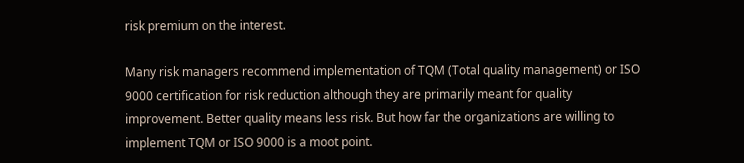risk premium on the interest.

Many risk managers recommend implementation of TQM (Total quality management) or ISO 9000 certification for risk reduction although they are primarily meant for quality improvement. Better quality means less risk. But how far the organizations are willing to implement TQM or ISO 9000 is a moot point.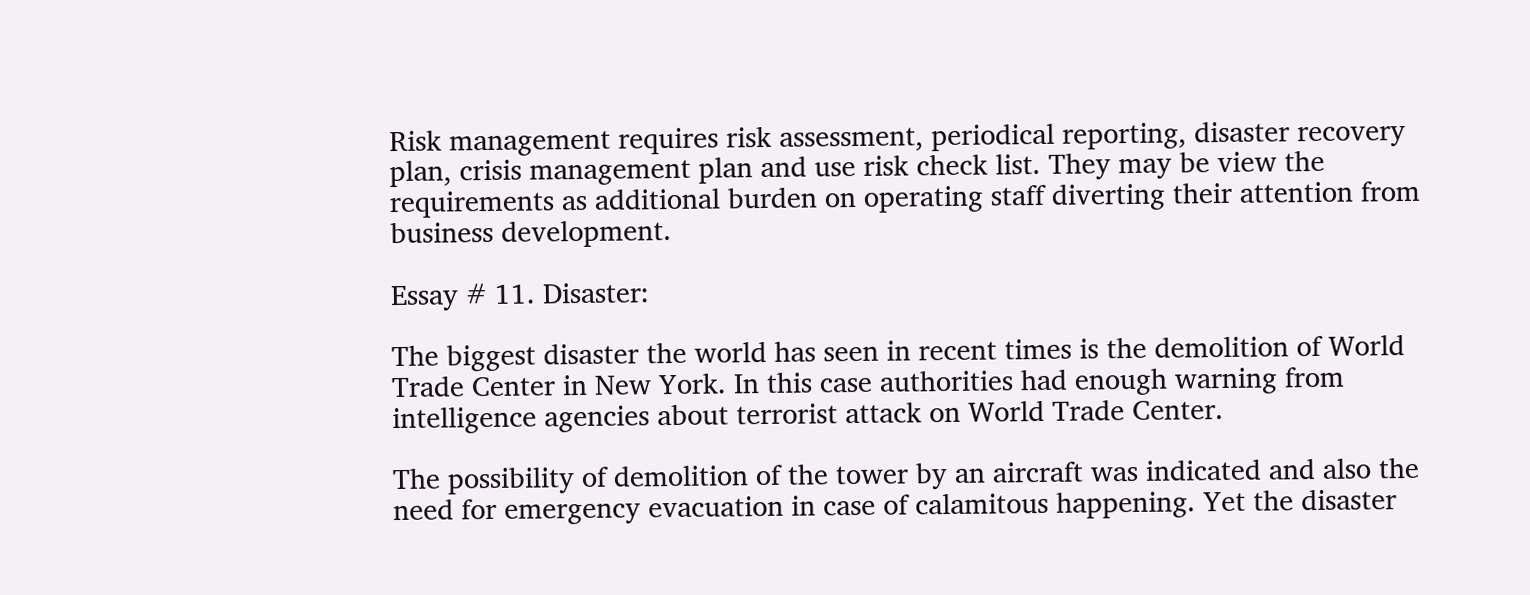Risk management requires risk assessment, periodical reporting, disaster recovery plan, crisis management plan and use risk check list. They may be view the requirements as additional burden on operating staff diverting their attention from business development.

Essay # 11. Disaster:

The biggest disaster the world has seen in recent times is the demolition of World Trade Center in New York. In this case authorities had enough warning from intelligence agencies about terrorist attack on World Trade Center.

The possibility of demolition of the tower by an aircraft was indicated and also the need for emergency evacuation in case of calamitous happening. Yet the disaster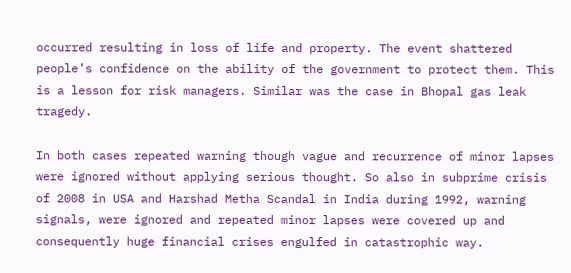occurred resulting in loss of life and property. The event shattered people’s confidence on the ability of the government to protect them. This is a lesson for risk managers. Similar was the case in Bhopal gas leak tragedy.

In both cases repeated warning though vague and recurrence of minor lapses were ignored without applying serious thought. So also in subprime crisis of 2008 in USA and Harshad Metha Scandal in India during 1992, warning signals, were ignored and repeated minor lapses were covered up and consequently huge financial crises engulfed in catastrophic way.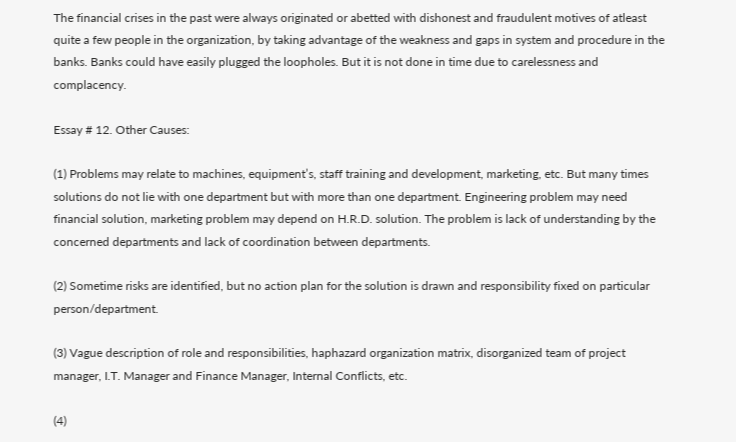The financial crises in the past were always originated or abetted with dishonest and fraudulent motives of atleast quite a few people in the organization, by taking advantage of the weakness and gaps in system and procedure in the banks. Banks could have easily plugged the loopholes. But it is not done in time due to carelessness and complacency.

Essay # 12. Other Causes:

(1) Problems may relate to machines, equipment’s, staff training and development, marketing, etc. But many times solutions do not lie with one department but with more than one department. Engineering problem may need financial solution, marketing problem may depend on H.R.D. solution. The problem is lack of understanding by the concerned departments and lack of coordination between departments.

(2) Sometime risks are identified, but no action plan for the solution is drawn and responsibility fixed on particular person/department.

(3) Vague description of role and responsibilities, haphazard organization matrix, disorganized team of project manager, I.T. Manager and Finance Manager, Internal Conflicts, etc.

(4)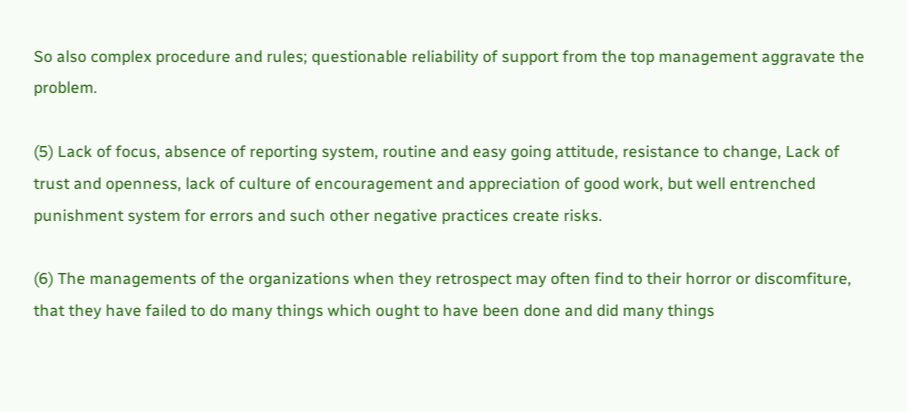So also complex procedure and rules; questionable reliability of support from the top management aggravate the problem.

(5) Lack of focus, absence of reporting system, routine and easy going attitude, resistance to change, Lack of trust and openness, lack of culture of encouragement and appreciation of good work, but well entrenched punishment system for errors and such other negative practices create risks.

(6) The managements of the organizations when they retrospect may often find to their horror or discomfiture, that they have failed to do many things which ought to have been done and did many things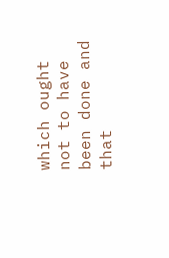which ought not to have been done and that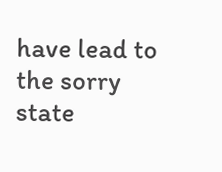have lead to the sorry state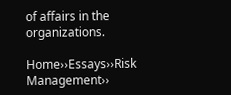of affairs in the organizations.

Home››Essays››Risk Management››